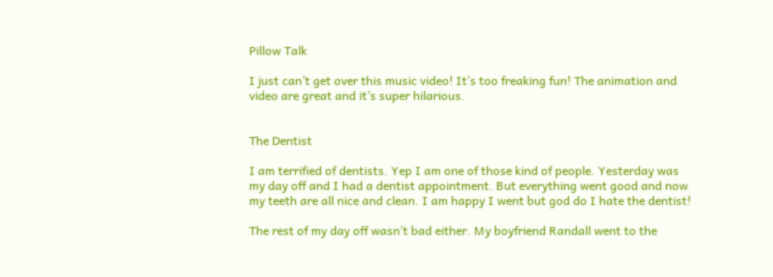Pillow Talk

I just can’t get over this music video! It’s too freaking fun! The animation and video are great and it’s super hilarious.


The Dentist

I am terrified of dentists. Yep I am one of those kind of people. Yesterday was my day off and I had a dentist appointment. But everything went good and now my teeth are all nice and clean. I am happy I went but god do I hate the dentist!

The rest of my day off wasn’t bad either. My boyfriend Randall went to the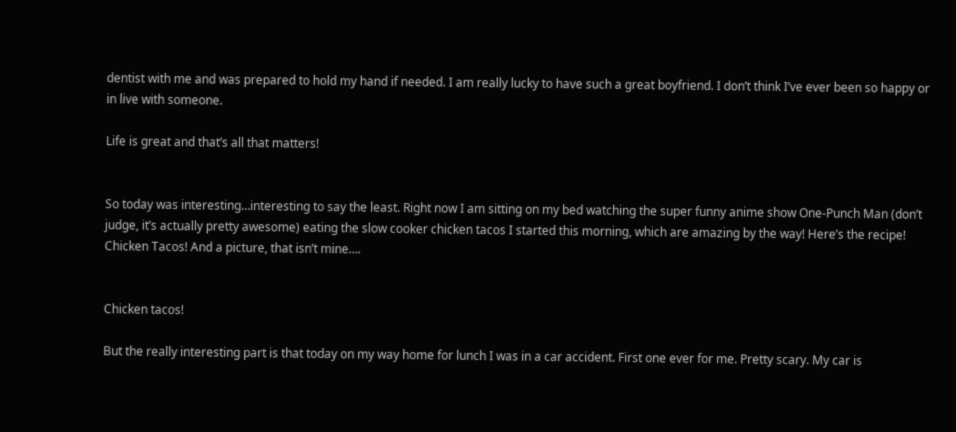dentist with me and was prepared to hold my hand if needed. I am really lucky to have such a great boyfriend. I don’t think I’ve ever been so happy or in live with someone.

Life is great and that’s all that matters!


So today was interesting…interesting to say the least. Right now I am sitting on my bed watching the super funny anime show One-Punch Man (don’t judge, it’s actually pretty awesome) eating the slow cooker chicken tacos I started this morning, which are amazing by the way! Here’s the recipe! Chicken Tacos! And a picture, that isn’t mine….


Chicken tacos!

But the really interesting part is that today on my way home for lunch I was in a car accident. First one ever for me. Pretty scary. My car is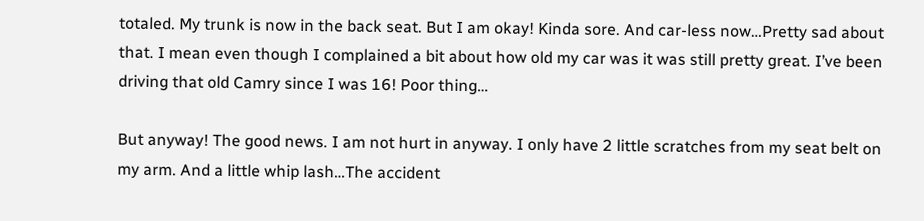totaled. My trunk is now in the back seat. But I am okay! Kinda sore. And car-less now…Pretty sad about that. I mean even though I complained a bit about how old my car was it was still pretty great. I’ve been driving that old Camry since I was 16! Poor thing…

But anyway! The good news. I am not hurt in anyway. I only have 2 little scratches from my seat belt on my arm. And a little whip lash…The accident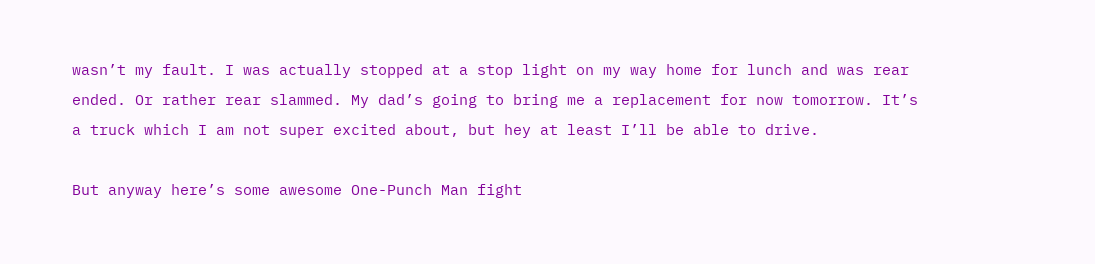wasn’t my fault. I was actually stopped at a stop light on my way home for lunch and was rear ended. Or rather rear slammed. My dad’s going to bring me a replacement for now tomorrow. It’s a truck which I am not super excited about, but hey at least I’ll be able to drive.

But anyway here’s some awesome One-Punch Man fight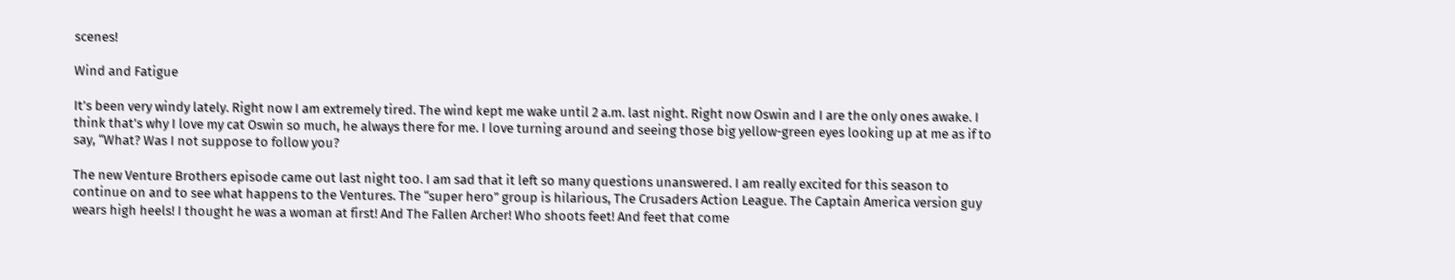scenes!

Wind and Fatigue

It’s been very windy lately. Right now I am extremely tired. The wind kept me wake until 2 a.m. last night. Right now Oswin and I are the only ones awake. I think that’s why I love my cat Oswin so much, he always there for me. I love turning around and seeing those big yellow-green eyes looking up at me as if to say, “What? Was I not suppose to follow you?

The new Venture Brothers episode came out last night too. I am sad that it left so many questions unanswered. I am really excited for this season to continue on and to see what happens to the Ventures. The “super hero” group is hilarious, The Crusaders Action League. The Captain America version guy wears high heels! I thought he was a woman at first! And The Fallen Archer! Who shoots feet! And feet that come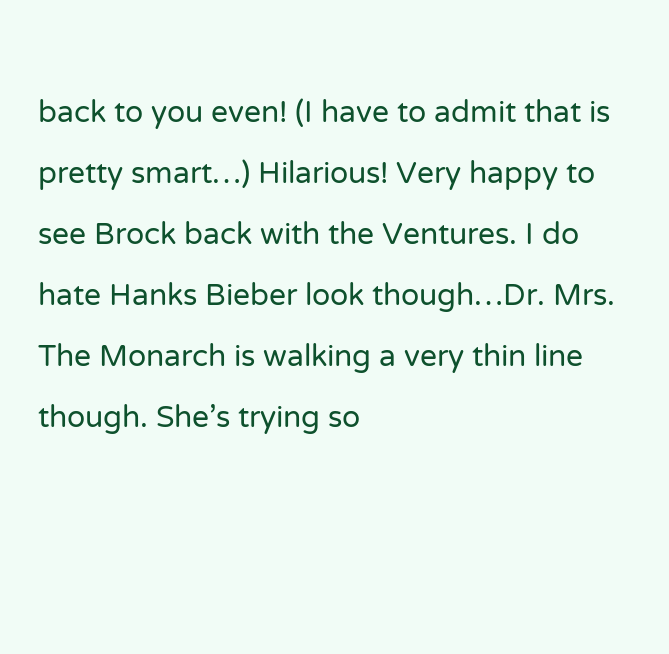back to you even! (I have to admit that is pretty smart…) Hilarious! Very happy to see Brock back with the Ventures. I do hate Hanks Bieber look though…Dr. Mrs. The Monarch is walking a very thin line though. She’s trying so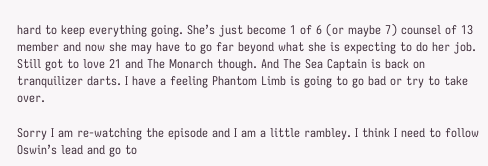hard to keep everything going. She’s just become 1 of 6 (or maybe 7) counsel of 13 member and now she may have to go far beyond what she is expecting to do her job. Still got to love 21 and The Monarch though. And The Sea Captain is back on tranquilizer darts. I have a feeling Phantom Limb is going to go bad or try to take over.

Sorry I am re-watching the episode and I am a little rambley. I think I need to follow Oswin’s lead and go to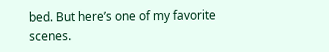bed. But here’s one of my favorite scenes.